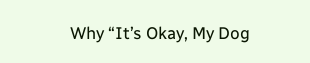Why “It’s Okay, My Dog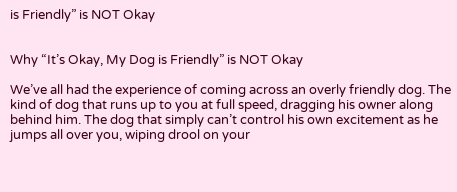is Friendly” is NOT Okay


Why “It’s Okay, My Dog is Friendly” is NOT Okay

We’ve all had the experience of coming across an overly friendly dog. The kind of dog that runs up to you at full speed, dragging his owner along behind him. The dog that simply can’t control his own excitement as he jumps all over you, wiping drool on your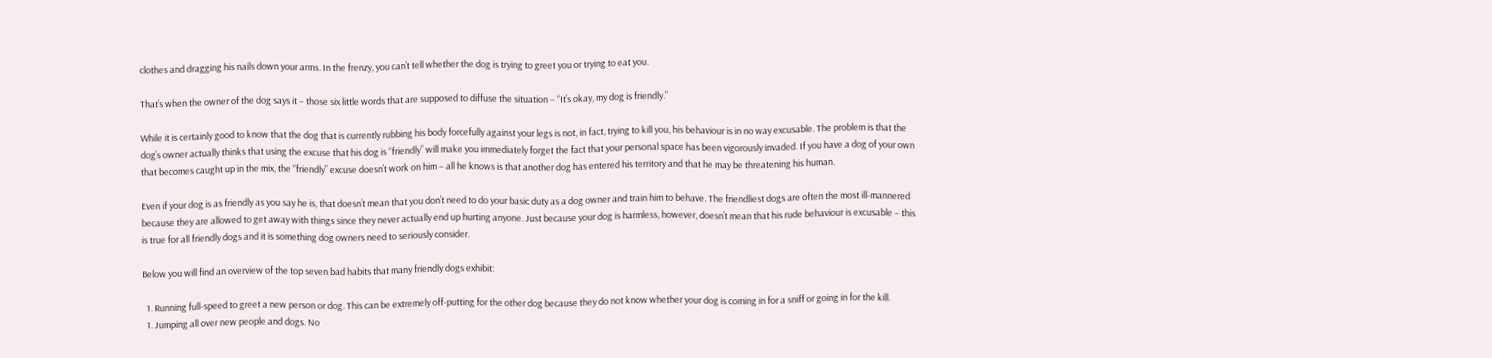clothes and dragging his nails down your arms. In the frenzy, you can’t tell whether the dog is trying to greet you or trying to eat you.

That’s when the owner of the dog says it – those six little words that are supposed to diffuse the situation – “It’s okay, my dog is friendly.”

While it is certainly good to know that the dog that is currently rubbing his body forcefully against your legs is not, in fact, trying to kill you, his behaviour is in no way excusable. The problem is that the dog’s owner actually thinks that using the excuse that his dog is “friendly” will make you immediately forget the fact that your personal space has been vigorously invaded. If you have a dog of your own that becomes caught up in the mix, the “friendly” excuse doesn’t work on him – all he knows is that another dog has entered his territory and that he may be threatening his human.

Even if your dog is as friendly as you say he is, that doesn’t mean that you don’t need to do your basic duty as a dog owner and train him to behave. The friendliest dogs are often the most ill-mannered because they are allowed to get away with things since they never actually end up hurting anyone. Just because your dog is harmless, however, doesn’t mean that his rude behaviour is excusable – this is true for all friendly dogs and it is something dog owners need to seriously consider.

Below you will find an overview of the top seven bad habits that many friendly dogs exhibit:

  1. Running full-speed to greet a new person or dog. This can be extremely off-putting for the other dog because they do not know whether your dog is coming in for a sniff or going in for the kill.
  1. Jumping all over new people and dogs. No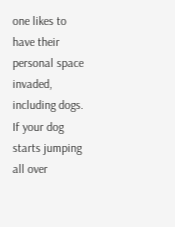one likes to have their personal space invaded, including dogs. If your dog starts jumping all over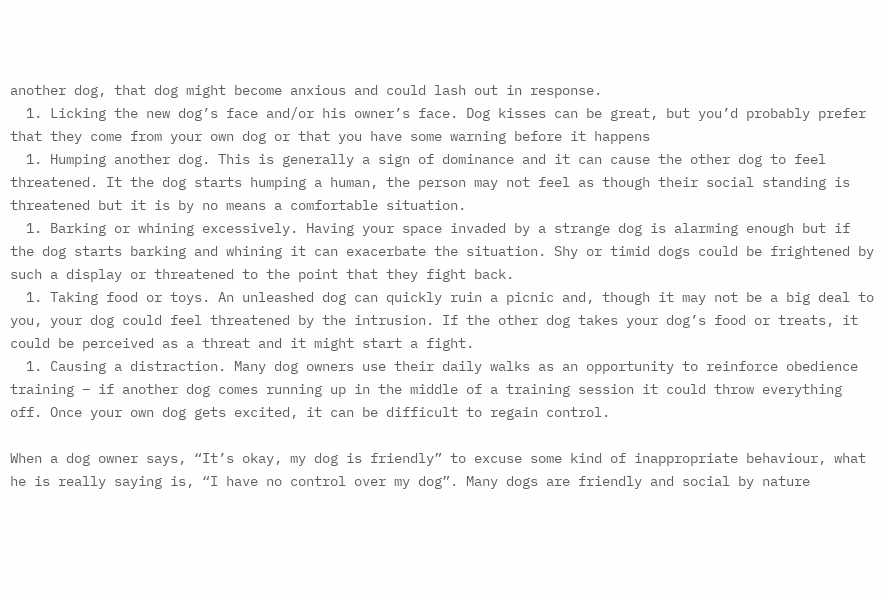another dog, that dog might become anxious and could lash out in response.
  1. Licking the new dog’s face and/or his owner’s face. Dog kisses can be great, but you’d probably prefer that they come from your own dog or that you have some warning before it happens
  1. Humping another dog. This is generally a sign of dominance and it can cause the other dog to feel threatened. It the dog starts humping a human, the person may not feel as though their social standing is threatened but it is by no means a comfortable situation.
  1. Barking or whining excessively. Having your space invaded by a strange dog is alarming enough but if the dog starts barking and whining it can exacerbate the situation. Shy or timid dogs could be frightened by such a display or threatened to the point that they fight back.
  1. Taking food or toys. An unleashed dog can quickly ruin a picnic and, though it may not be a big deal to you, your dog could feel threatened by the intrusion. If the other dog takes your dog’s food or treats, it could be perceived as a threat and it might start a fight.
  1. Causing a distraction. Many dog owners use their daily walks as an opportunity to reinforce obedience training – if another dog comes running up in the middle of a training session it could throw everything off. Once your own dog gets excited, it can be difficult to regain control.

When a dog owner says, “It’s okay, my dog is friendly” to excuse some kind of inappropriate behaviour, what he is really saying is, “I have no control over my dog”. Many dogs are friendly and social by nature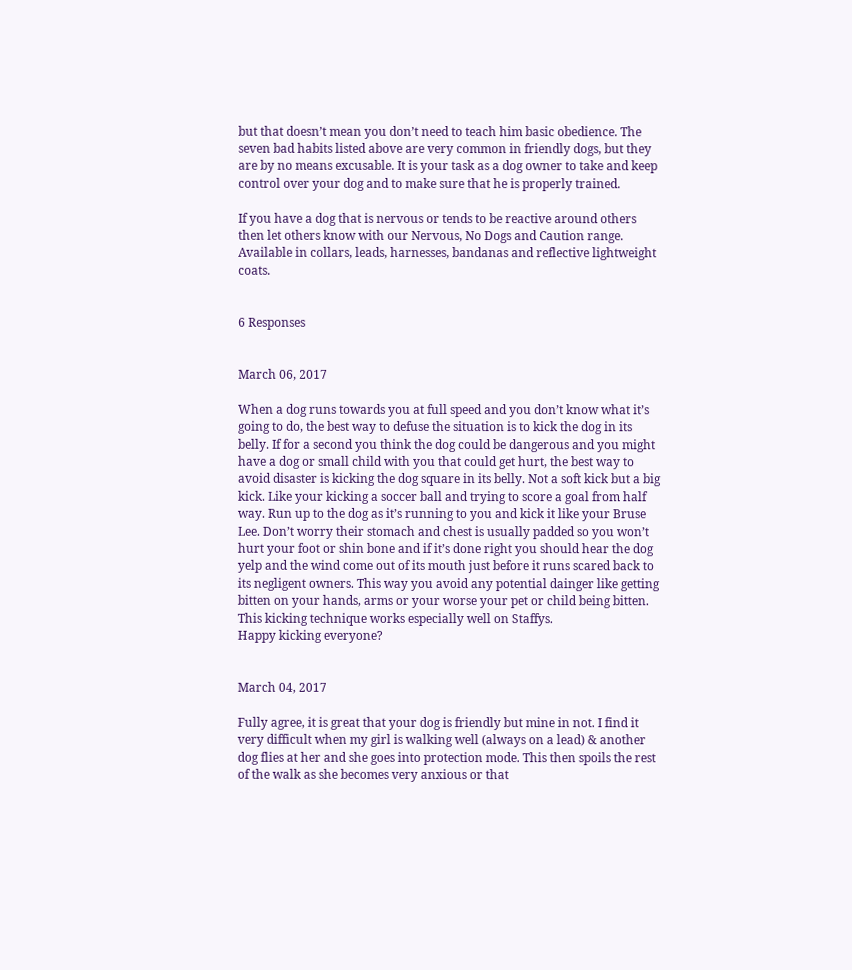but that doesn’t mean you don’t need to teach him basic obedience. The seven bad habits listed above are very common in friendly dogs, but they are by no means excusable. It is your task as a dog owner to take and keep control over your dog and to make sure that he is properly trained.

If you have a dog that is nervous or tends to be reactive around others then let others know with our Nervous, No Dogs and Caution range. Available in collars, leads, harnesses, bandanas and reflective lightweight coats.


6 Responses


March 06, 2017

When a dog runs towards you at full speed and you don’t know what it’s going to do, the best way to defuse the situation is to kick the dog in its belly. If for a second you think the dog could be dangerous and you might have a dog or small child with you that could get hurt, the best way to avoid disaster is kicking the dog square in its belly. Not a soft kick but a big kick. Like your kicking a soccer ball and trying to score a goal from half way. Run up to the dog as it’s running to you and kick it like your Bruse Lee. Don’t worry their stomach and chest is usually padded so you won’t hurt your foot or shin bone and if it’s done right you should hear the dog yelp and the wind come out of its mouth just before it runs scared back to its negligent owners. This way you avoid any potential dainger like getting bitten on your hands, arms or your worse your pet or child being bitten. This kicking technique works especially well on Staffys.
Happy kicking everyone?


March 04, 2017

Fully agree, it is great that your dog is friendly but mine in not. I find it very difficult when my girl is walking well (always on a lead) & another dog flies at her and she goes into protection mode. This then spoils the rest of the walk as she becomes very anxious or that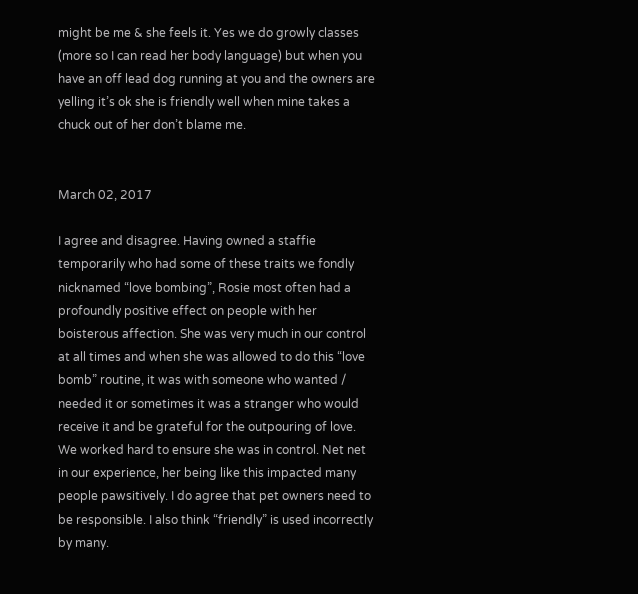might be me & she feels it. Yes we do growly classes (more so I can read her body language) but when you have an off lead dog running at you and the owners are yelling it’s ok she is friendly well when mine takes a chuck out of her don’t blame me.


March 02, 2017

I agree and disagree. Having owned a staffie temporarily who had some of these traits we fondly nicknamed “love bombing”, Rosie most often had a profoundly positive effect on people with her boisterous affection. She was very much in our control at all times and when she was allowed to do this “love bomb” routine, it was with someone who wanted / needed it or sometimes it was a stranger who would receive it and be grateful for the outpouring of love. We worked hard to ensure she was in control. Net net in our experience, her being like this impacted many people pawsitively. I do agree that pet owners need to be responsible. I also think “friendly” is used incorrectly by many.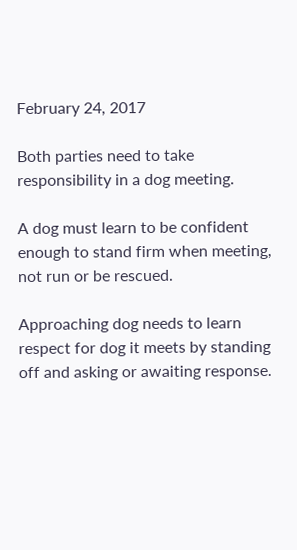February 24, 2017

Both parties need to take responsibility in a dog meeting.

A dog must learn to be confident enough to stand firm when meeting, not run or be rescued.

Approaching dog needs to learn respect for dog it meets by standing off and asking or awaiting response.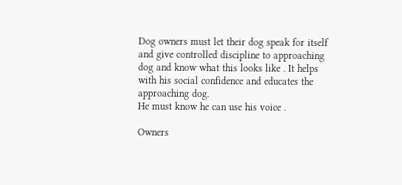Dog owners must let their dog speak for itself and give controlled discipline to approaching dog and know what this looks like . It helps with his social confidence and educates the approaching dog.
He must know he can use his voice .

Owners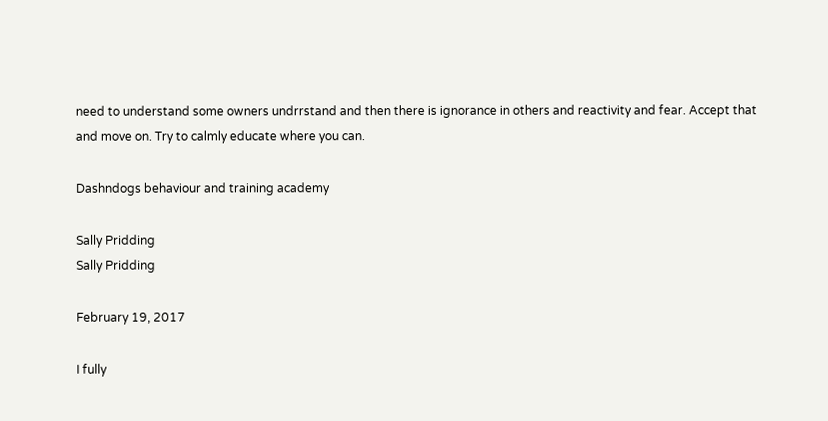need to understand some owners undrrstand and then there is ignorance in others and reactivity and fear. Accept that and move on. Try to calmly educate where you can.

Dashndogs behaviour and training academy

Sally Pridding
Sally Pridding

February 19, 2017

I fully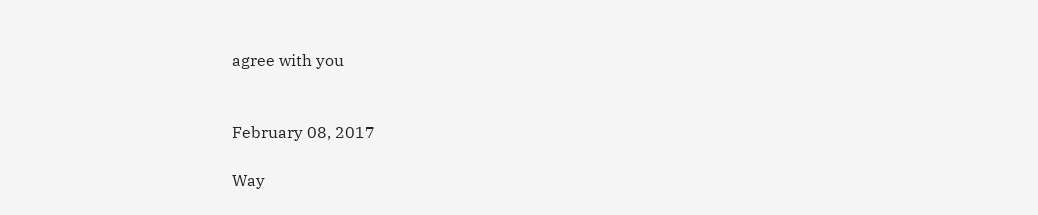agree with you


February 08, 2017

Way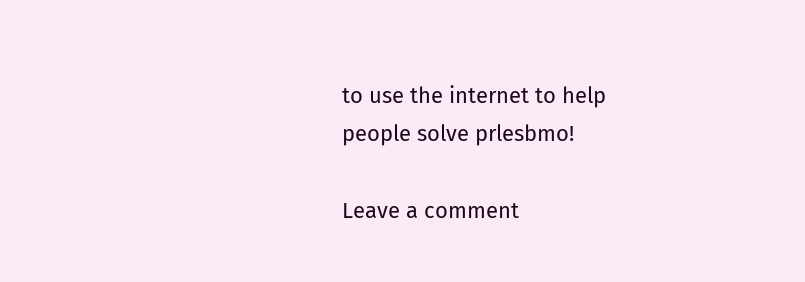to use the internet to help people solve prlesbmo!

Leave a comment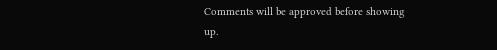Comments will be approved before showing up.